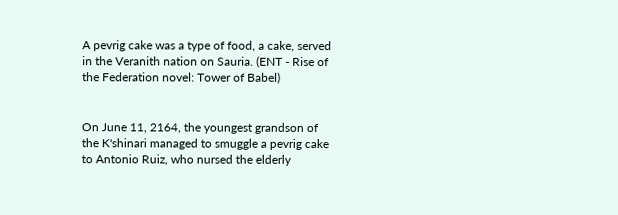A pevrig cake was a type of food, a cake, served in the Veranith nation on Sauria. (ENT - Rise of the Federation novel: Tower of Babel)


On June 11, 2164, the youngest grandson of the K'shinari managed to smuggle a pevrig cake to Antonio Ruiz, who nursed the elderly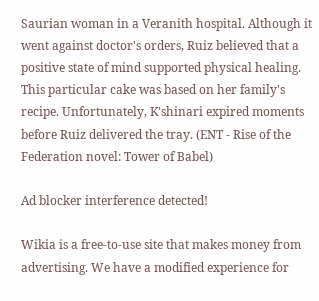Saurian woman in a Veranith hospital. Although it went against doctor's orders, Ruiz believed that a positive state of mind supported physical healing. This particular cake was based on her family's recipe. Unfortunately, K'shinari expired moments before Ruiz delivered the tray. (ENT - Rise of the Federation novel: Tower of Babel)

Ad blocker interference detected!

Wikia is a free-to-use site that makes money from advertising. We have a modified experience for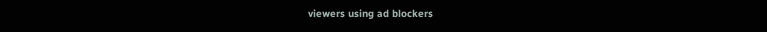viewers using ad blockers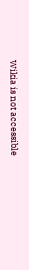Wikia is not accessible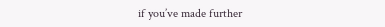if you’ve made further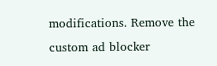modifications. Remove the custom ad blocker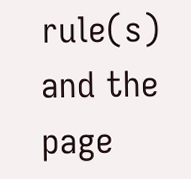rule(s) and the page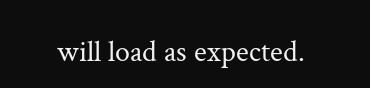will load as expected.